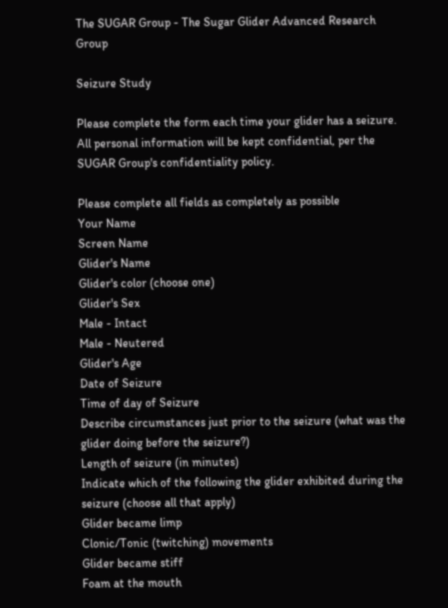The SUGAR Group - The Sugar Glider Advanced Research Group

Seizure Study

Please complete the form each time your glider has a seizure.  All personal information will be kept confidential, per the SUGAR Group's confidentiality policy.

Please complete all fields as completely as possible
Your Name
Screen Name
Glider's Name
Glider's color (choose one)
Glider's Sex
Male - Intact
Male - Neutered
Glider's Age
Date of Seizure
Time of day of Seizure
Describe circumstances just prior to the seizure (what was the glider doing before the seizure?)
Length of seizure (in minutes)
Indicate which of the following the glider exhibited during the seizure (choose all that apply)
Glider became limp
Clonic/Tonic (twitching) movements
Glider became stiff
Foam at the mouth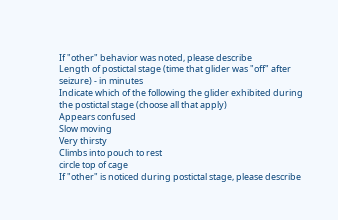If "other" behavior was noted, please describe
Length of postictal stage (time that glider was "off" after seizure) - in minutes
Indicate which of the following the glider exhibited during the postictal stage (choose all that apply)
Appears confused
Slow moving
Very thirsty
Climbs into pouch to rest
circle top of cage
If "other" is noticed during postictal stage, please describe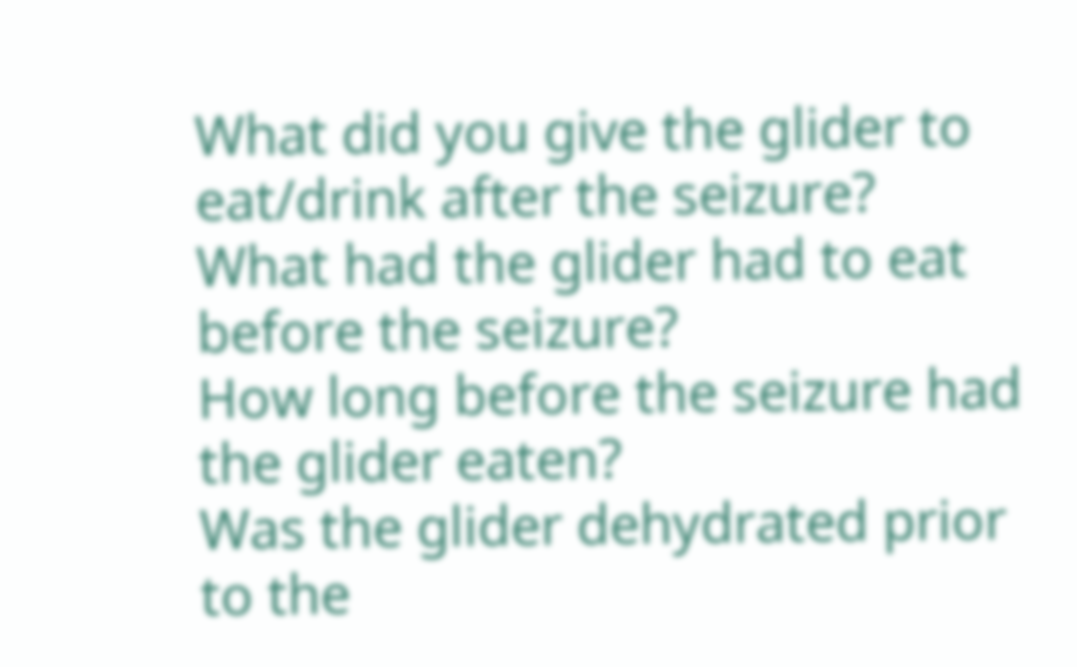What did you give the glider to eat/drink after the seizure?
What had the glider had to eat before the seizure?
How long before the seizure had the glider eaten?
Was the glider dehydrated prior to the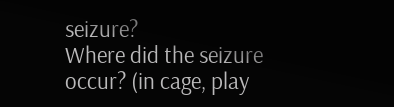seizure?
Where did the seizure occur? (in cage, play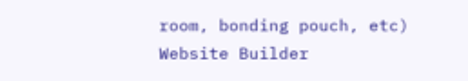room, bonding pouch, etc)
Website Builder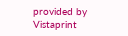provided by  Vistaprint